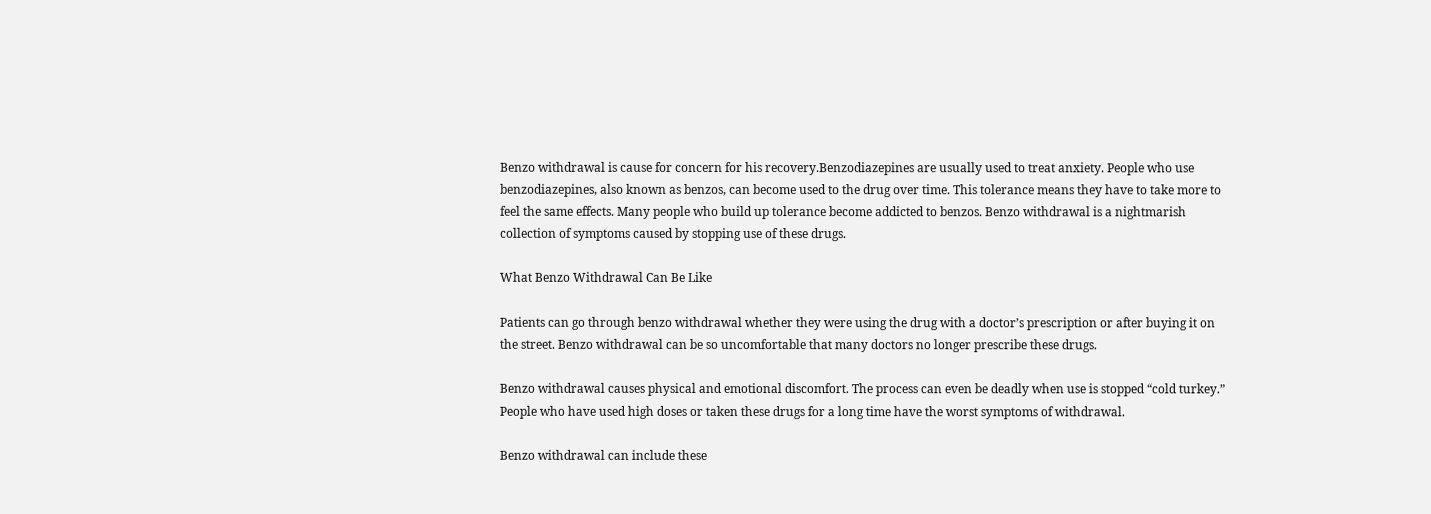Benzo withdrawal is cause for concern for his recovery.Benzodiazepines are usually used to treat anxiety. People who use benzodiazepines, also known as benzos, can become used to the drug over time. This tolerance means they have to take more to feel the same effects. Many people who build up tolerance become addicted to benzos. Benzo withdrawal is a nightmarish collection of symptoms caused by stopping use of these drugs.

What Benzo Withdrawal Can Be Like

Patients can go through benzo withdrawal whether they were using the drug with a doctor’s prescription or after buying it on the street. Benzo withdrawal can be so uncomfortable that many doctors no longer prescribe these drugs.

Benzo withdrawal causes physical and emotional discomfort. The process can even be deadly when use is stopped “cold turkey.” People who have used high doses or taken these drugs for a long time have the worst symptoms of withdrawal.

Benzo withdrawal can include these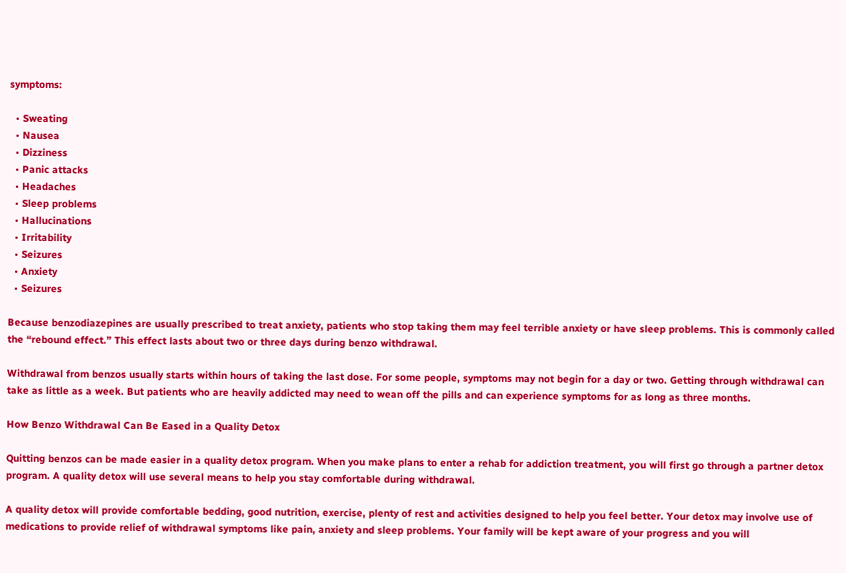symptoms:

  • Sweating
  • Nausea
  • Dizziness
  • Panic attacks
  • Headaches
  • Sleep problems
  • Hallucinations
  • Irritability
  • Seizures
  • Anxiety
  • Seizures

Because benzodiazepines are usually prescribed to treat anxiety, patients who stop taking them may feel terrible anxiety or have sleep problems. This is commonly called the “rebound effect.” This effect lasts about two or three days during benzo withdrawal.

Withdrawal from benzos usually starts within hours of taking the last dose. For some people, symptoms may not begin for a day or two. Getting through withdrawal can take as little as a week. But patients who are heavily addicted may need to wean off the pills and can experience symptoms for as long as three months.

How Benzo Withdrawal Can Be Eased in a Quality Detox

Quitting benzos can be made easier in a quality detox program. When you make plans to enter a rehab for addiction treatment, you will first go through a partner detox program. A quality detox will use several means to help you stay comfortable during withdrawal.

A quality detox will provide comfortable bedding, good nutrition, exercise, plenty of rest and activities designed to help you feel better. Your detox may involve use of medications to provide relief of withdrawal symptoms like pain, anxiety and sleep problems. Your family will be kept aware of your progress and you will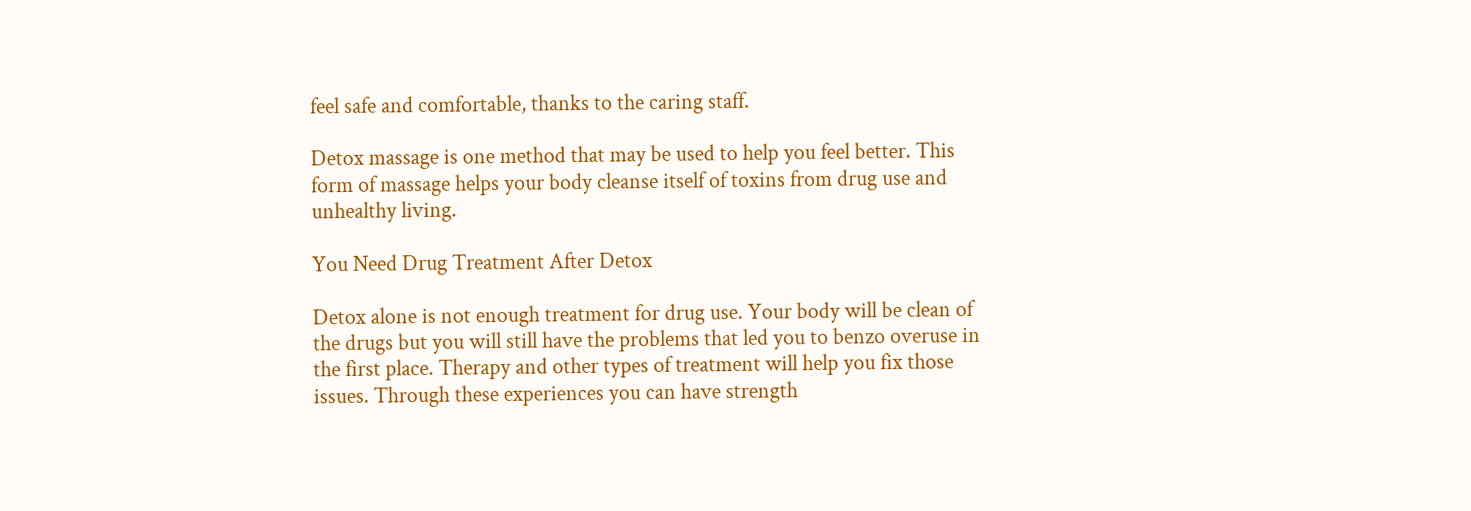feel safe and comfortable, thanks to the caring staff.

Detox massage is one method that may be used to help you feel better. This form of massage helps your body cleanse itself of toxins from drug use and unhealthy living.

You Need Drug Treatment After Detox

Detox alone is not enough treatment for drug use. Your body will be clean of the drugs but you will still have the problems that led you to benzo overuse in the first place. Therapy and other types of treatment will help you fix those issues. Through these experiences you can have strength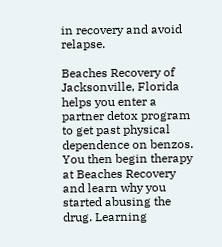in recovery and avoid relapse.

Beaches Recovery of Jacksonville, Florida helps you enter a partner detox program to get past physical dependence on benzos. You then begin therapy at Beaches Recovery and learn why you started abusing the drug. Learning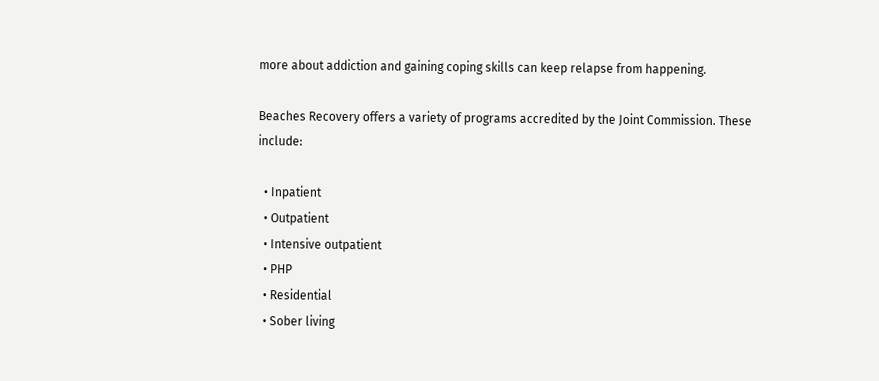more about addiction and gaining coping skills can keep relapse from happening.

Beaches Recovery offers a variety of programs accredited by the Joint Commission. These include:

  • Inpatient
  • Outpatient
  • Intensive outpatient
  • PHP
  • Residential
  • Sober living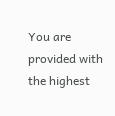You are provided with the highest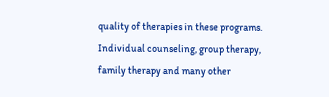quality of therapies in these programs. Individual counseling, group therapy, family therapy and many other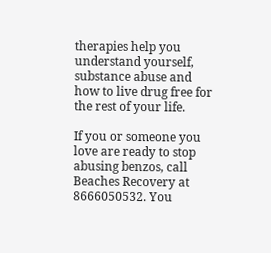therapies help you understand yourself, substance abuse and how to live drug free for the rest of your life.

If you or someone you love are ready to stop abusing benzos, call Beaches Recovery at 8666050532. You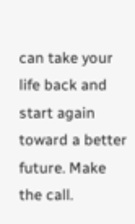can take your life back and start again toward a better future. Make the call.